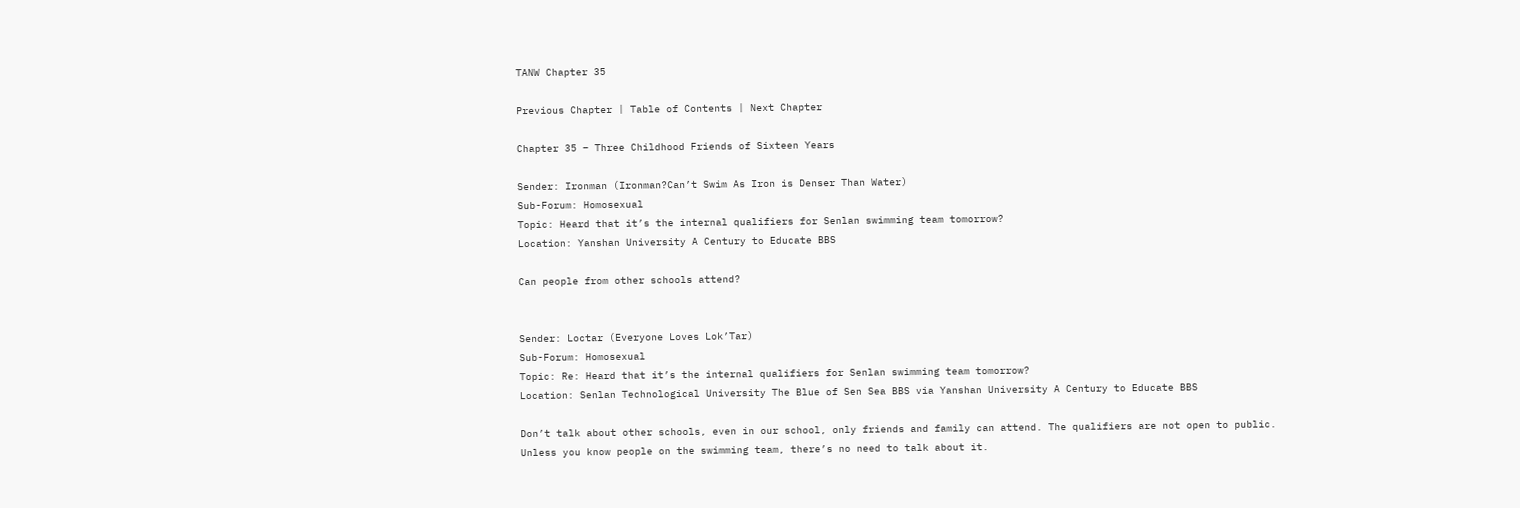TANW Chapter 35

Previous Chapter | Table of Contents | Next Chapter

Chapter 35 – Three Childhood Friends of Sixteen Years

Sender: Ironman (Ironman?Can’t Swim As Iron is Denser Than Water)
Sub-Forum: Homosexual
Topic: Heard that it’s the internal qualifiers for Senlan swimming team tomorrow?
Location: Yanshan University A Century to Educate BBS

Can people from other schools attend?


Sender: Loctar (Everyone Loves Lok’Tar)
Sub-Forum: Homosexual
Topic: Re: Heard that it’s the internal qualifiers for Senlan swimming team tomorrow?
Location: Senlan Technological University The Blue of Sen Sea BBS via Yanshan University A Century to Educate BBS

Don’t talk about other schools, even in our school, only friends and family can attend. The qualifiers are not open to public.
Unless you know people on the swimming team, there’s no need to talk about it.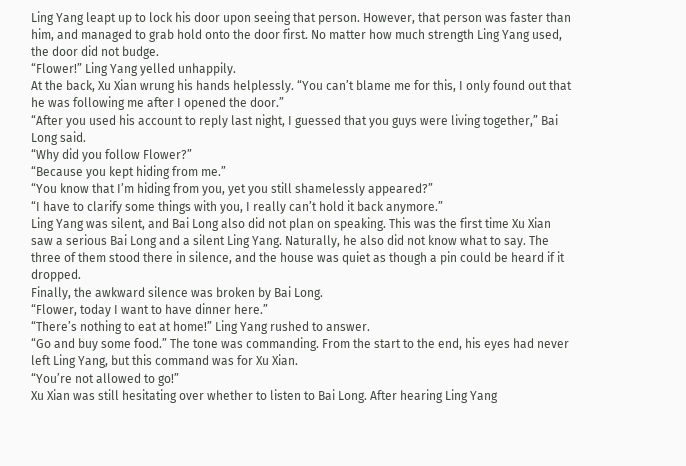Ling Yang leapt up to lock his door upon seeing that person. However, that person was faster than him, and managed to grab hold onto the door first. No matter how much strength Ling Yang used, the door did not budge.
“Flower!” Ling Yang yelled unhappily.
At the back, Xu Xian wrung his hands helplessly. “You can’t blame me for this, I only found out that he was following me after I opened the door.”
“After you used his account to reply last night, I guessed that you guys were living together,” Bai Long said.
“Why did you follow Flower?”
“Because you kept hiding from me.”
“You know that I’m hiding from you, yet you still shamelessly appeared?”
“I have to clarify some things with you, I really can’t hold it back anymore.”
Ling Yang was silent, and Bai Long also did not plan on speaking. This was the first time Xu Xian saw a serious Bai Long and a silent Ling Yang. Naturally, he also did not know what to say. The three of them stood there in silence, and the house was quiet as though a pin could be heard if it dropped.
Finally, the awkward silence was broken by Bai Long.
“Flower, today I want to have dinner here.”
“There’s nothing to eat at home!” Ling Yang rushed to answer.
“Go and buy some food.” The tone was commanding. From the start to the end, his eyes had never left Ling Yang, but this command was for Xu Xian.
“You’re not allowed to go!”
Xu Xian was still hesitating over whether to listen to Bai Long. After hearing Ling Yang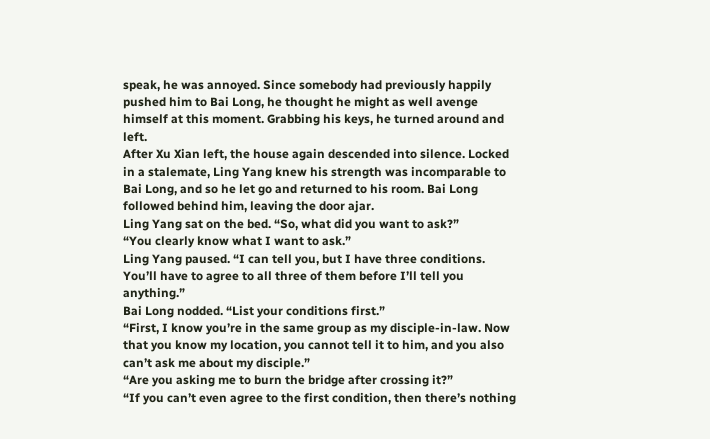speak, he was annoyed. Since somebody had previously happily pushed him to Bai Long, he thought he might as well avenge himself at this moment. Grabbing his keys, he turned around and left.
After Xu Xian left, the house again descended into silence. Locked in a stalemate, Ling Yang knew his strength was incomparable to Bai Long, and so he let go and returned to his room. Bai Long followed behind him, leaving the door ajar.
Ling Yang sat on the bed. “So, what did you want to ask?”
“You clearly know what I want to ask.”
Ling Yang paused. “I can tell you, but I have three conditions. You’ll have to agree to all three of them before I’ll tell you anything.”
Bai Long nodded. “List your conditions first.”
“First, I know you’re in the same group as my disciple-in-law. Now that you know my location, you cannot tell it to him, and you also can’t ask me about my disciple.”
“Are you asking me to burn the bridge after crossing it?”
“If you can’t even agree to the first condition, then there’s nothing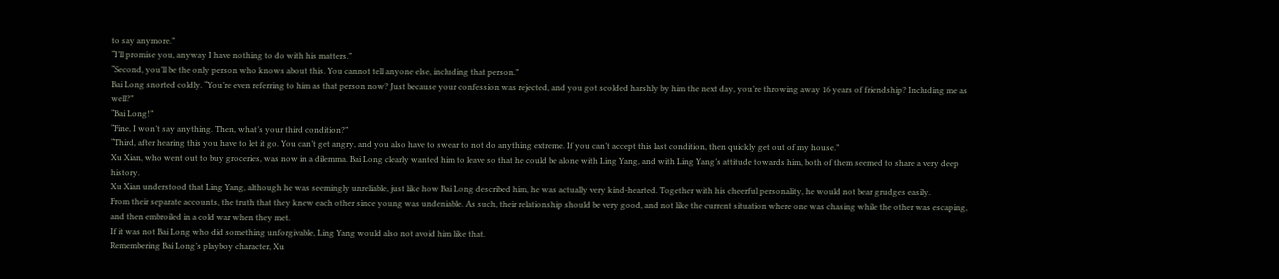to say anymore.”
“I’ll promise you, anyway I have nothing to do with his matters.”
“Second, you’ll be the only person who knows about this. You cannot tell anyone else, including that person.”
Bai Long snorted coldly. “You’re even referring to him as that person now? Just because your confession was rejected, and you got scolded harshly by him the next day, you’re throwing away 16 years of friendship? Including me as well?”
“Bai Long!”
“Fine, I won’t say anything. Then, what’s your third condition?”
“Third, after hearing this you have to let it go. You can’t get angry, and you also have to swear to not do anything extreme. If you can’t accept this last condition, then quickly get out of my house.”
Xu Xian, who went out to buy groceries, was now in a dilemma. Bai Long clearly wanted him to leave so that he could be alone with Ling Yang, and with Ling Yang’s attitude towards him, both of them seemed to share a very deep history.
Xu Xian understood that Ling Yang, although he was seemingly unreliable, just like how Bai Long described him, he was actually very kind-hearted. Together with his cheerful personality, he would not bear grudges easily.
From their separate accounts, the truth that they knew each other since young was undeniable. As such, their relationship should be very good, and not like the current situation where one was chasing while the other was escaping, and then embroiled in a cold war when they met.
If it was not Bai Long who did something unforgivable, Ling Yang would also not avoid him like that.
Remembering Bai Long’s playboy character, Xu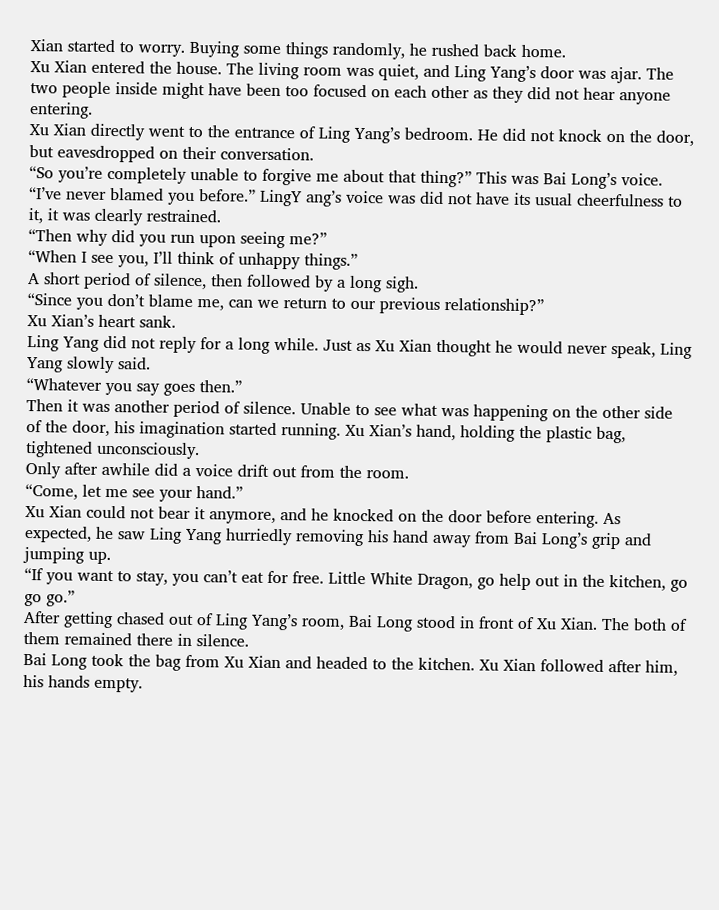Xian started to worry. Buying some things randomly, he rushed back home.
Xu Xian entered the house. The living room was quiet, and Ling Yang’s door was ajar. The two people inside might have been too focused on each other as they did not hear anyone entering.
Xu Xian directly went to the entrance of Ling Yang’s bedroom. He did not knock on the door, but eavesdropped on their conversation.
“So you’re completely unable to forgive me about that thing?” This was Bai Long’s voice.
“I’ve never blamed you before.” LingY ang’s voice was did not have its usual cheerfulness to it, it was clearly restrained.
“Then why did you run upon seeing me?”
“When I see you, I’ll think of unhappy things.”
A short period of silence, then followed by a long sigh.
“Since you don’t blame me, can we return to our previous relationship?”
Xu Xian’s heart sank.
Ling Yang did not reply for a long while. Just as Xu Xian thought he would never speak, Ling Yang slowly said.
“Whatever you say goes then.”
Then it was another period of silence. Unable to see what was happening on the other side of the door, his imagination started running. Xu Xian’s hand, holding the plastic bag, tightened unconsciously.
Only after awhile did a voice drift out from the room.
“Come, let me see your hand.”
Xu Xian could not bear it anymore, and he knocked on the door before entering. As expected, he saw Ling Yang hurriedly removing his hand away from Bai Long’s grip and jumping up.
“If you want to stay, you can’t eat for free. Little White Dragon, go help out in the kitchen, go go go.”
After getting chased out of Ling Yang’s room, Bai Long stood in front of Xu Xian. The both of them remained there in silence.
Bai Long took the bag from Xu Xian and headed to the kitchen. Xu Xian followed after him, his hands empty.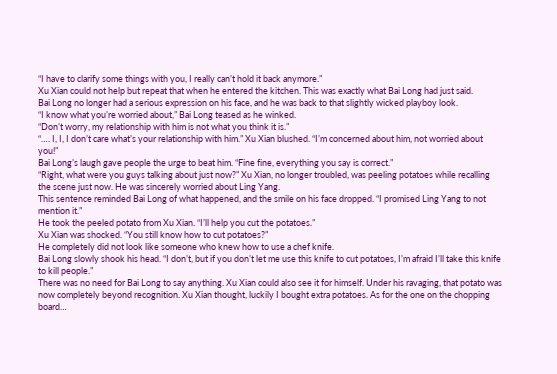“I have to clarify some things with you, I really can’t hold it back anymore.”
Xu Xian could not help but repeat that when he entered the kitchen. This was exactly what Bai Long had just said.
Bai Long no longer had a serious expression on his face, and he was back to that slightly wicked playboy look.
“I know what you’re worried about,” Bai Long teased as he winked.
“Don’t worry, my relationship with him is not what you think it is.”
“…. I, I, I don’t care what’s your relationship with him.” Xu Xian blushed. “I’m concerned about him, not worried about you!”
Bai Long’s laugh gave people the urge to beat him. “Fine fine, everything you say is correct.”
“Right, what were you guys talking about just now?” Xu Xian, no longer troubled, was peeling potatoes while recalling the scene just now. He was sincerely worried about Ling Yang.
This sentence reminded Bai Long of what happened, and the smile on his face dropped. “I promised Ling Yang to not mention it.”
He took the peeled potato from Xu Xian. “I’ll help you cut the potatoes.”
Xu Xian was shocked. “You still know how to cut potatoes?”
He completely did not look like someone who knew how to use a chef knife.
Bai Long slowly shook his head. “I don’t, but if you don’t let me use this knife to cut potatoes, I’m afraid I’ll take this knife to kill people.”
There was no need for Bai Long to say anything. Xu Xian could also see it for himself. Under his ravaging, that potato was now completely beyond recognition. Xu Xian thought, luckily I bought extra potatoes. As for the one on the chopping board…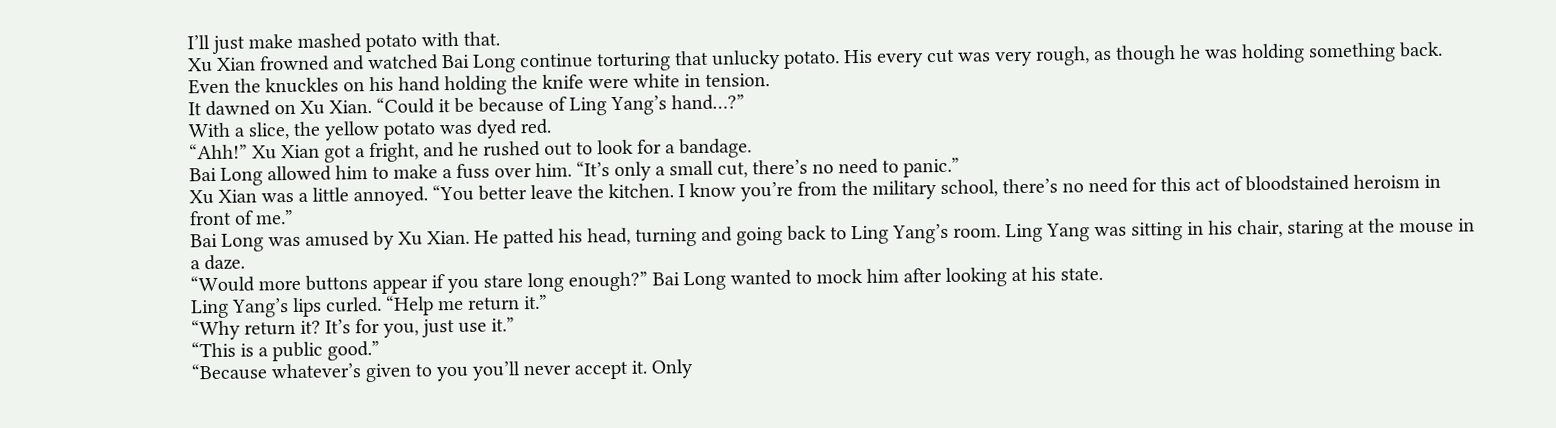I’ll just make mashed potato with that.
Xu Xian frowned and watched Bai Long continue torturing that unlucky potato. His every cut was very rough, as though he was holding something back. Even the knuckles on his hand holding the knife were white in tension.
It dawned on Xu Xian. “Could it be because of Ling Yang’s hand…?”
With a slice, the yellow potato was dyed red.
“Ahh!” Xu Xian got a fright, and he rushed out to look for a bandage.
Bai Long allowed him to make a fuss over him. “It’s only a small cut, there’s no need to panic.”
Xu Xian was a little annoyed. “You better leave the kitchen. I know you’re from the military school, there’s no need for this act of bloodstained heroism in front of me.”
Bai Long was amused by Xu Xian. He patted his head, turning and going back to Ling Yang’s room. Ling Yang was sitting in his chair, staring at the mouse in a daze.
“Would more buttons appear if you stare long enough?” Bai Long wanted to mock him after looking at his state.
Ling Yang’s lips curled. “Help me return it.”
“Why return it? It’s for you, just use it.”
“This is a public good.”
“Because whatever’s given to you you’ll never accept it. Only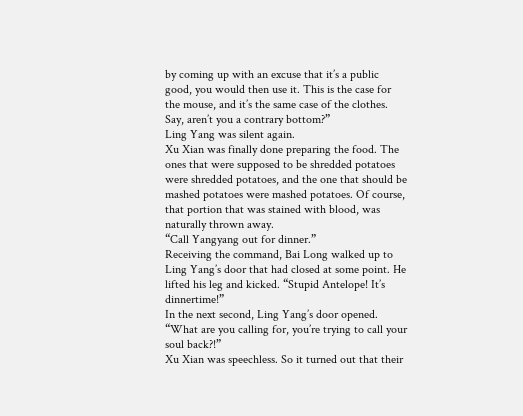by coming up with an excuse that it’s a public good, you would then use it. This is the case for the mouse, and it’s the same case of the clothes. Say, aren’t you a contrary bottom?”
Ling Yang was silent again.
Xu Xian was finally done preparing the food. The ones that were supposed to be shredded potatoes were shredded potatoes, and the one that should be mashed potatoes were mashed potatoes. Of course, that portion that was stained with blood, was naturally thrown away.
“Call Yangyang out for dinner.”
Receiving the command, Bai Long walked up to Ling Yang’s door that had closed at some point. He lifted his leg and kicked. “Stupid Antelope! It’s dinnertime!”
In the next second, Ling Yang’s door opened. “What are you calling for, you’re trying to call your soul back?!”
Xu Xian was speechless. So it turned out that their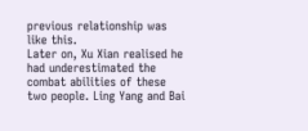previous relationship was like this.
Later on, Xu Xian realised he had underestimated the combat abilities of these two people. Ling Yang and Bai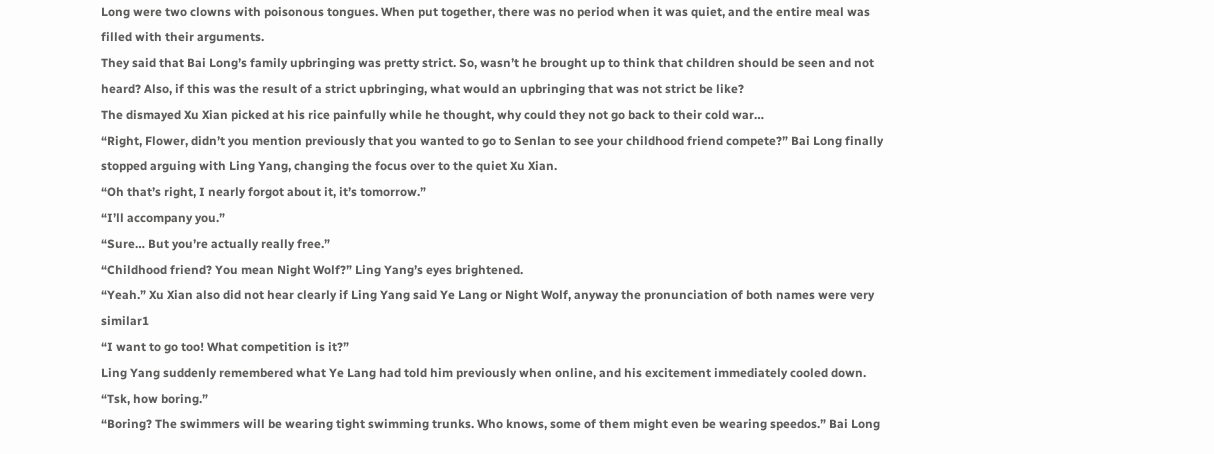Long were two clowns with poisonous tongues. When put together, there was no period when it was quiet, and the entire meal was filled with their arguments.
They said that Bai Long’s family upbringing was pretty strict. So, wasn’t he brought up to think that children should be seen and not heard? Also, if this was the result of a strict upbringing, what would an upbringing that was not strict be like?
The dismayed Xu Xian picked at his rice painfully while he thought, why could they not go back to their cold war…
“Right, Flower, didn’t you mention previously that you wanted to go to Senlan to see your childhood friend compete?” Bai Long finally stopped arguing with Ling Yang, changing the focus over to the quiet Xu Xian.
“Oh that’s right, I nearly forgot about it, it’s tomorrow.”
“I’ll accompany you.”
“Sure… But you’re actually really free.”
“Childhood friend? You mean Night Wolf?” Ling Yang’s eyes brightened.
“Yeah.” Xu Xian also did not hear clearly if Ling Yang said Ye Lang or Night Wolf, anyway the pronunciation of both names were very similar1
“I want to go too! What competition is it?”
Ling Yang suddenly remembered what Ye Lang had told him previously when online, and his excitement immediately cooled down. “Tsk, how boring.”
“Boring? The swimmers will be wearing tight swimming trunks. Who knows, some of them might even be wearing speedos.” Bai Long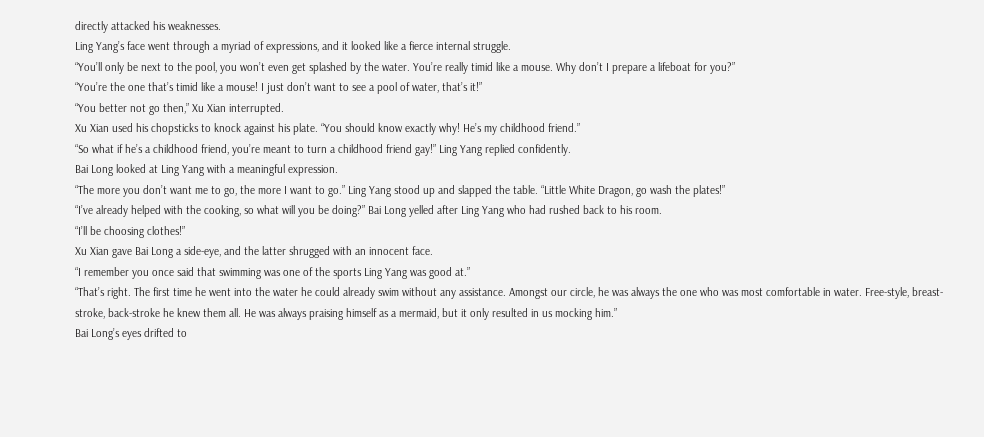directly attacked his weaknesses.
Ling Yang’s face went through a myriad of expressions, and it looked like a fierce internal struggle.
“You’ll only be next to the pool, you won’t even get splashed by the water. You’re really timid like a mouse. Why don’t I prepare a lifeboat for you?”
“You’re the one that’s timid like a mouse! I just don’t want to see a pool of water, that’s it!”
“You better not go then,” Xu Xian interrupted.
Xu Xian used his chopsticks to knock against his plate. “You should know exactly why! He’s my childhood friend.”
“So what if he’s a childhood friend, you’re meant to turn a childhood friend gay!” Ling Yang replied confidently.
Bai Long looked at Ling Yang with a meaningful expression.
“The more you don’t want me to go, the more I want to go.” Ling Yang stood up and slapped the table. “Little White Dragon, go wash the plates!”
“I’ve already helped with the cooking, so what will you be doing?” Bai Long yelled after Ling Yang who had rushed back to his room.
“I’ll be choosing clothes!”
Xu Xian gave Bai Long a side-eye, and the latter shrugged with an innocent face.
“I remember you once said that swimming was one of the sports Ling Yang was good at.”
“That’s right. The first time he went into the water he could already swim without any assistance. Amongst our circle, he was always the one who was most comfortable in water. Free-style, breast-stroke, back-stroke he knew them all. He was always praising himself as a mermaid, but it only resulted in us mocking him.”
Bai Long’s eyes drifted to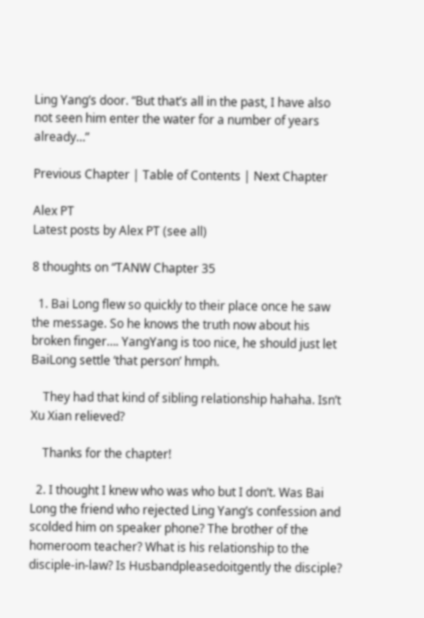Ling Yang’s door. “But that’s all in the past, I have also not seen him enter the water for a number of years already…”

Previous Chapter | Table of Contents | Next Chapter

Alex PT
Latest posts by Alex PT (see all)

8 thoughts on “TANW Chapter 35

  1. Bai Long flew so quickly to their place once he saw the message. So he knows the truth now about his broken finger…. YangYang is too nice, he should just let BaiLong settle ‘that person’ hmph.

    They had that kind of sibling relationship hahaha. Isn’t Xu Xian relieved?

    Thanks for the chapter!

  2. I thought I knew who was who but I don’t. Was Bai Long the friend who rejected Ling Yang’s confession and scolded him on speaker phone? The brother of the homeroom teacher? What is his relationship to the disciple-in-law? Is Husbandpleasedoitgently the disciple?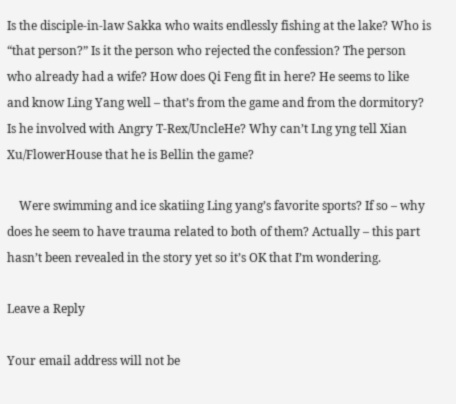Is the disciple-in-law Sakka who waits endlessly fishing at the lake? Who is “that person?” Is it the person who rejected the confession? The person who already had a wife? How does Qi Feng fit in here? He seems to like and know Ling Yang well – that’s from the game and from the dormitory? Is he involved with Angry T-Rex/UncleHe? Why can’t Lng yng tell Xian Xu/FlowerHouse that he is Bellin the game?

    Were swimming and ice skatiing Ling yang’s favorite sports? If so – why does he seem to have trauma related to both of them? Actually – this part hasn’t been revealed in the story yet so it’s OK that I’m wondering.

Leave a Reply

Your email address will not be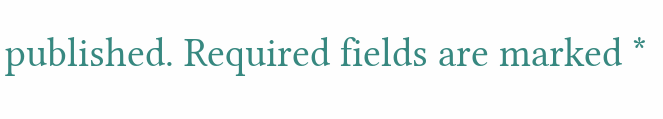published. Required fields are marked *